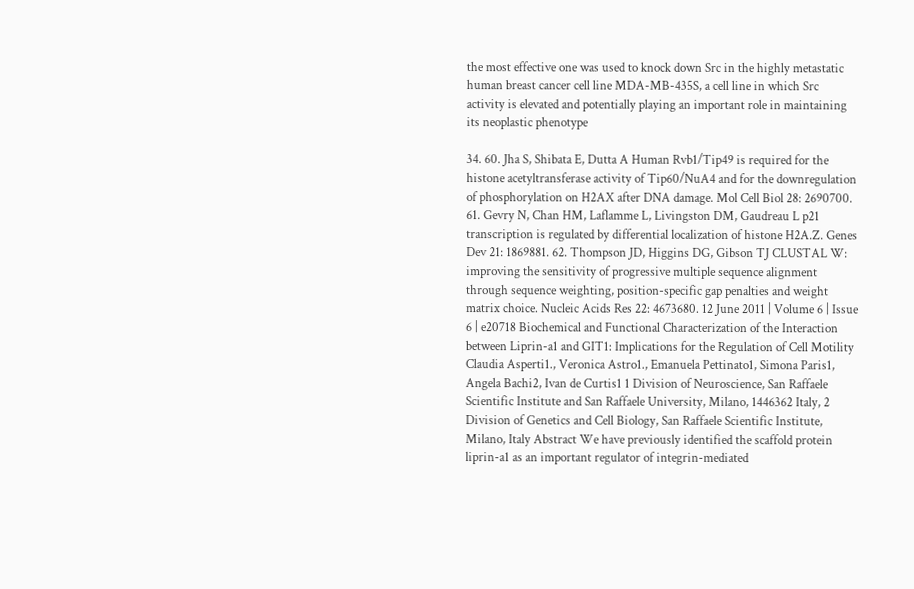the most effective one was used to knock down Src in the highly metastatic human breast cancer cell line MDA-MB-435S, a cell line in which Src activity is elevated and potentially playing an important role in maintaining its neoplastic phenotype

34. 60. Jha S, Shibata E, Dutta A Human Rvb1/Tip49 is required for the histone acetyltransferase activity of Tip60/NuA4 and for the downregulation of phosphorylation on H2AX after DNA damage. Mol Cell Biol 28: 2690700. 61. Gevry N, Chan HM, Laflamme L, Livingston DM, Gaudreau L p21 transcription is regulated by differential localization of histone H2A.Z. Genes Dev 21: 1869881. 62. Thompson JD, Higgins DG, Gibson TJ CLUSTAL W: improving the sensitivity of progressive multiple sequence alignment through sequence weighting, position-specific gap penalties and weight matrix choice. Nucleic Acids Res 22: 4673680. 12 June 2011 | Volume 6 | Issue 6 | e20718 Biochemical and Functional Characterization of the Interaction between Liprin-a1 and GIT1: Implications for the Regulation of Cell Motility Claudia Asperti1., Veronica Astro1., Emanuela Pettinato1, Simona Paris1, Angela Bachi2, Ivan de Curtis1 1 Division of Neuroscience, San Raffaele Scientific Institute and San Raffaele University, Milano, 1446362 Italy, 2 Division of Genetics and Cell Biology, San Raffaele Scientific Institute, Milano, Italy Abstract We have previously identified the scaffold protein liprin-a1 as an important regulator of integrin-mediated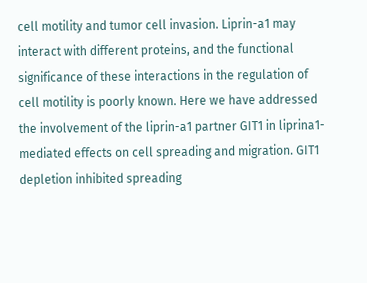cell motility and tumor cell invasion. Liprin-a1 may interact with different proteins, and the functional significance of these interactions in the regulation of cell motility is poorly known. Here we have addressed the involvement of the liprin-a1 partner GIT1 in liprina1-mediated effects on cell spreading and migration. GIT1 depletion inhibited spreading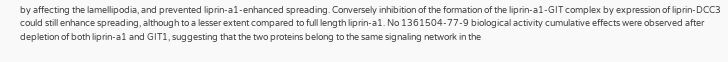by affecting the lamellipodia, and prevented liprin-a1-enhanced spreading. Conversely inhibition of the formation of the liprin-a1-GIT complex by expression of liprin-DCC3 could still enhance spreading, although to a lesser extent compared to full length liprin-a1. No 1361504-77-9 biological activity cumulative effects were observed after depletion of both liprin-a1 and GIT1, suggesting that the two proteins belong to the same signaling network in the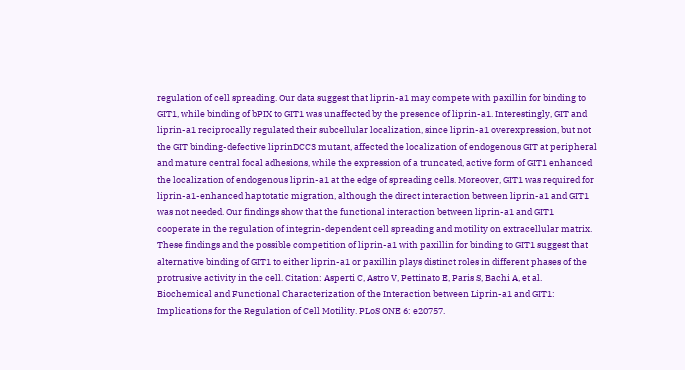regulation of cell spreading. Our data suggest that liprin-a1 may compete with paxillin for binding to GIT1, while binding of bPIX to GIT1 was unaffected by the presence of liprin-a1. Interestingly, GIT and liprin-a1 reciprocally regulated their subcellular localization, since liprin-a1 overexpression, but not the GIT binding-defective liprinDCC3 mutant, affected the localization of endogenous GIT at peripheral and mature central focal adhesions, while the expression of a truncated, active form of GIT1 enhanced the localization of endogenous liprin-a1 at the edge of spreading cells. Moreover, GIT1 was required for liprin-a1-enhanced haptotatic migration, although the direct interaction between liprin-a1 and GIT1 was not needed. Our findings show that the functional interaction between liprin-a1 and GIT1 cooperate in the regulation of integrin-dependent cell spreading and motility on extracellular matrix. These findings and the possible competition of liprin-a1 with paxillin for binding to GIT1 suggest that alternative binding of GIT1 to either liprin-a1 or paxillin plays distinct roles in different phases of the protrusive activity in the cell. Citation: Asperti C, Astro V, Pettinato E, Paris S, Bachi A, et al. Biochemical and Functional Characterization of the Interaction between Liprin-a1 and GIT1: Implications for the Regulation of Cell Motility. PLoS ONE 6: e20757.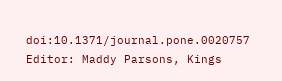doi:10.1371/journal.pone.0020757 Editor: Maddy Parsons, Kings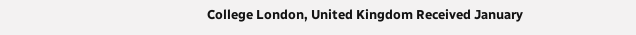College London, United Kingdom Received January